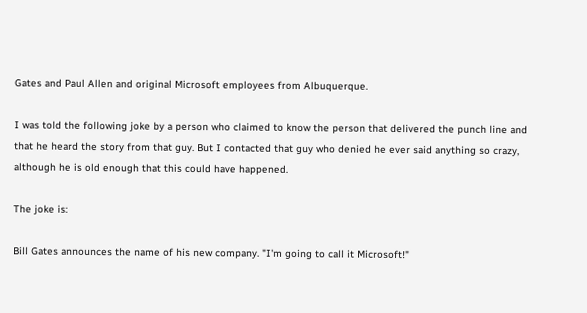Gates and Paul Allen and original Microsoft employees from Albuquerque.

I was told the following joke by a person who claimed to know the person that delivered the punch line and that he heard the story from that guy. But I contacted that guy who denied he ever said anything so crazy, although he is old enough that this could have happened.

The joke is:

Bill Gates announces the name of his new company. "I'm going to call it Microsoft!"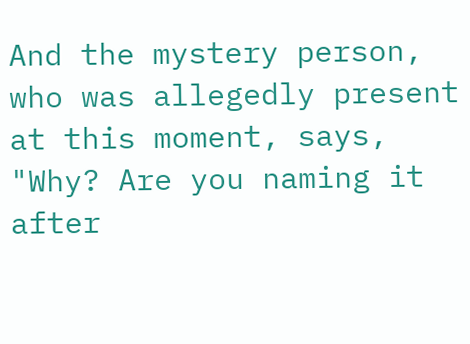And the mystery person, who was allegedly present at this moment, says, "Why? Are you naming it after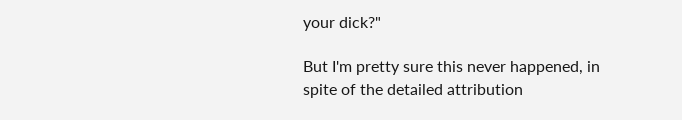your dick?"

But I'm pretty sure this never happened, in spite of the detailed attribution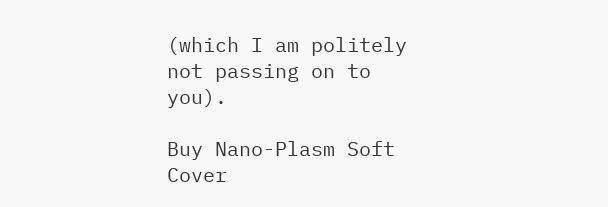(which I am politely not passing on to you).

Buy Nano-Plasm Soft Cover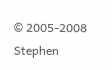© 2005-2008 Stephen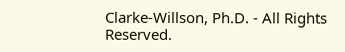Clarke-Willson, Ph.D. - All Rights Reserved.